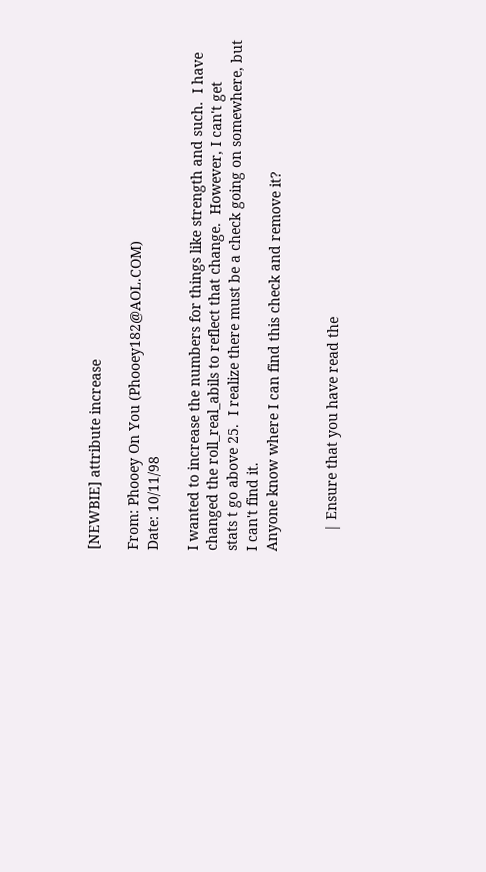[NEWBIE] attribute increase

From: Phooey On You (Phooey182@AOL.COM)
Date: 10/11/98

I wanted to increase the numbers for things like strength and such.  I have
changed the roll_real_abils to reflect that change.  However, I can't get
stats t go above 25.  I realize there must be a check going on somewhere, but
I can't find it.
Anyone know where I can find this check and remove it?


     | Ensure that you have read the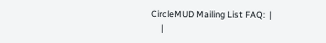CircleMUD Mailing List FAQ:  |
     |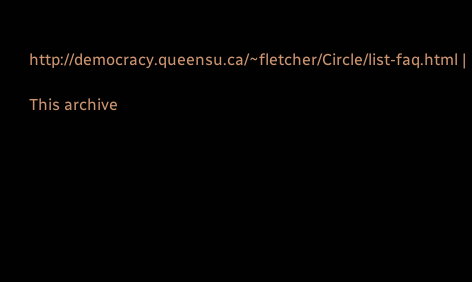http://democracy.queensu.ca/~fletcher/Circle/list-faq.html |

This archive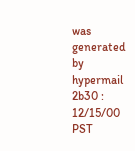was generated by hypermail 2b30 : 12/15/00 PST